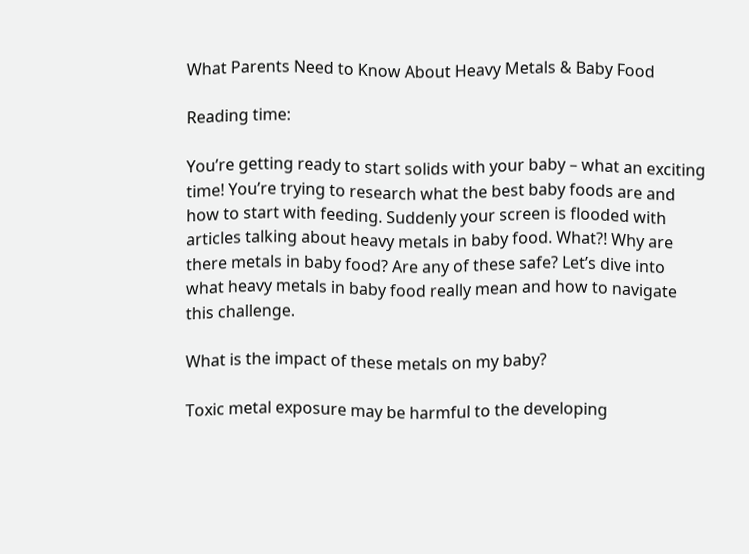What Parents Need to Know About Heavy Metals & Baby Food

Reading time:

You’re getting ready to start solids with your baby – what an exciting time! You’re trying to research what the best baby foods are and how to start with feeding. Suddenly your screen is flooded with articles talking about heavy metals in baby food. What?! Why are there metals in baby food? Are any of these safe? Let’s dive into what heavy metals in baby food really mean and how to navigate this challenge.

What is the impact of these metals on my baby?

Toxic metal exposure may be harmful to the developing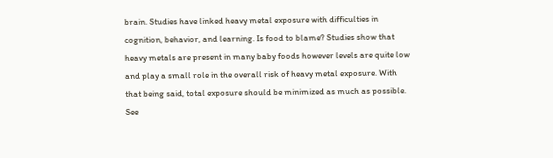brain. Studies have linked heavy metal exposure with difficulties in cognition, behavior, and learning. Is food to blame? Studies show that heavy metals are present in many baby foods however levels are quite low and play a small role in the overall risk of heavy metal exposure. With that being said, total exposure should be minimized as much as possible. See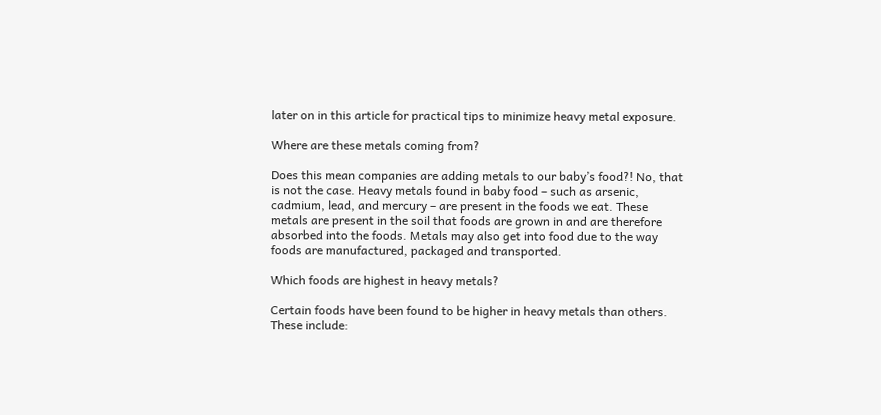later on in this article for practical tips to minimize heavy metal exposure.

Where are these metals coming from?

Does this mean companies are adding metals to our baby’s food?! No, that is not the case. Heavy metals found in baby food – such as arsenic, cadmium, lead, and mercury – are present in the foods we eat. These metals are present in the soil that foods are grown in and are therefore absorbed into the foods. Metals may also get into food due to the way foods are manufactured, packaged and transported.

Which foods are highest in heavy metals?

Certain foods have been found to be higher in heavy metals than others. These include: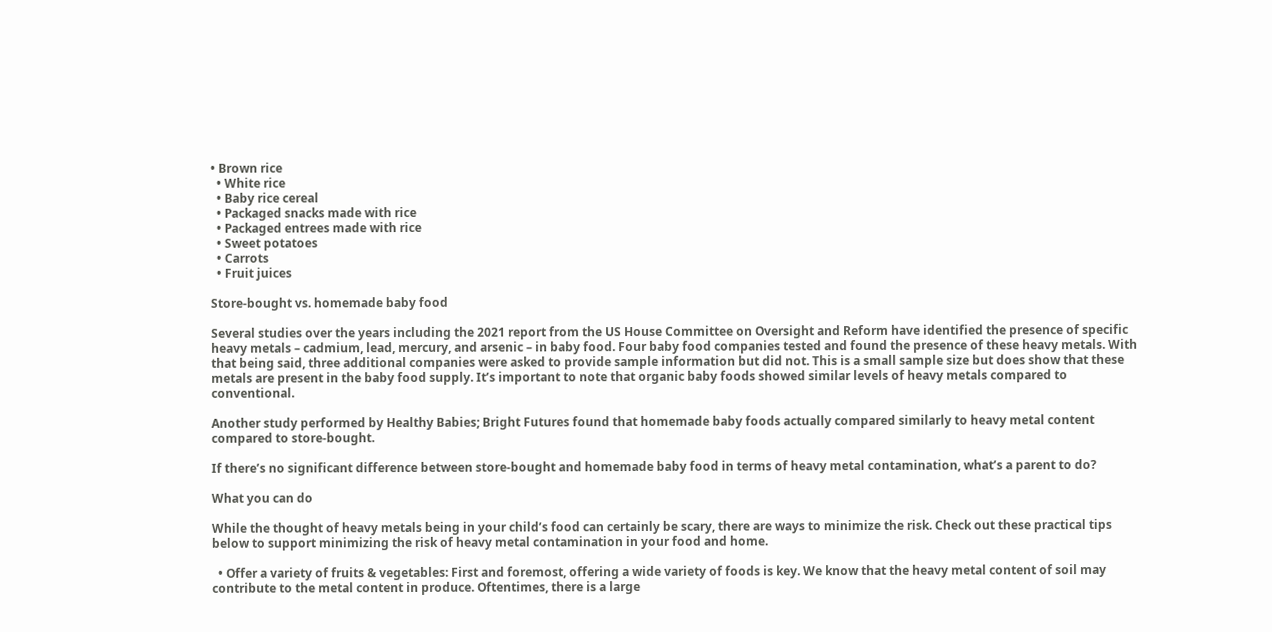• Brown rice
  • White rice
  • Baby rice cereal
  • Packaged snacks made with rice
  • Packaged entrees made with rice
  • Sweet potatoes
  • Carrots
  • Fruit juices

Store-bought vs. homemade baby food

Several studies over the years including the 2021 report from the US House Committee on Oversight and Reform have identified the presence of specific heavy metals – cadmium, lead, mercury, and arsenic – in baby food. Four baby food companies tested and found the presence of these heavy metals. With that being said, three additional companies were asked to provide sample information but did not. This is a small sample size but does show that these metals are present in the baby food supply. It’s important to note that organic baby foods showed similar levels of heavy metals compared to conventional.

Another study performed by Healthy Babies; Bright Futures found that homemade baby foods actually compared similarly to heavy metal content compared to store-bought.

If there’s no significant difference between store-bought and homemade baby food in terms of heavy metal contamination, what’s a parent to do?

What you can do

While the thought of heavy metals being in your child’s food can certainly be scary, there are ways to minimize the risk. Check out these practical tips below to support minimizing the risk of heavy metal contamination in your food and home.

  • Offer a variety of fruits & vegetables: First and foremost, offering a wide variety of foods is key. We know that the heavy metal content of soil may contribute to the metal content in produce. Oftentimes, there is a large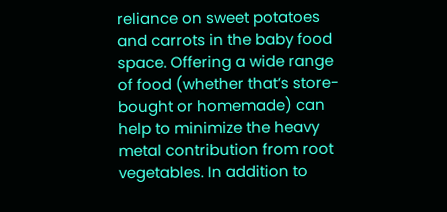reliance on sweet potatoes and carrots in the baby food space. Offering a wide range of food (whether that’s store-bought or homemade) can help to minimize the heavy metal contribution from root vegetables. In addition to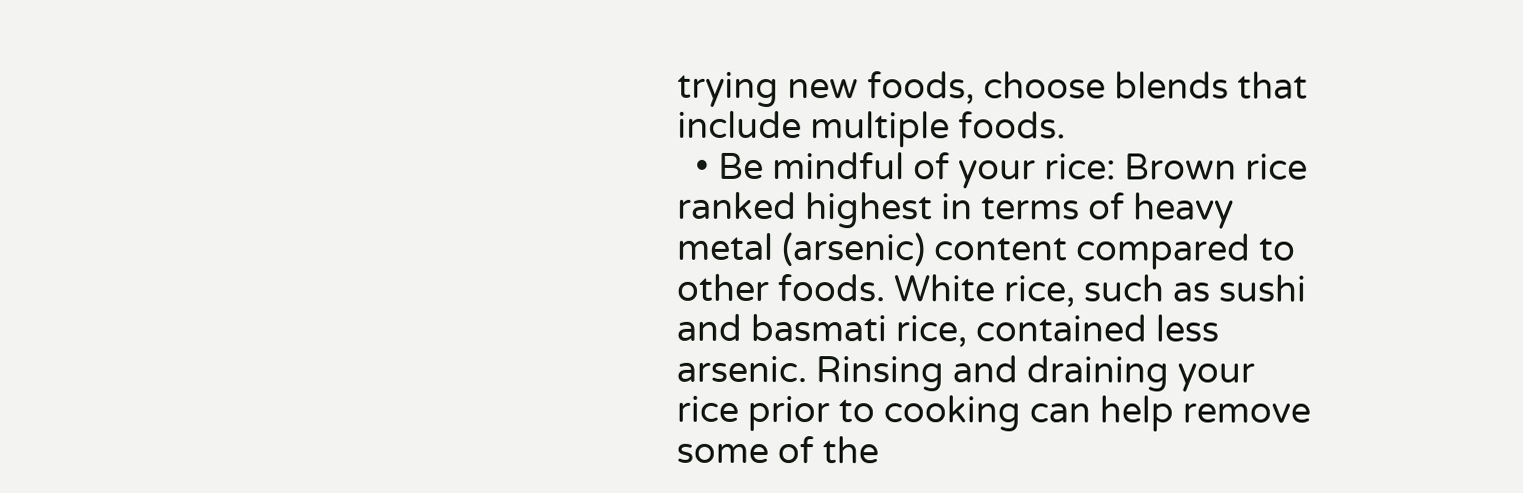trying new foods, choose blends that include multiple foods.
  • Be mindful of your rice: Brown rice ranked highest in terms of heavy metal (arsenic) content compared to other foods. White rice, such as sushi and basmati rice, contained less arsenic. Rinsing and draining your rice prior to cooking can help remove some of the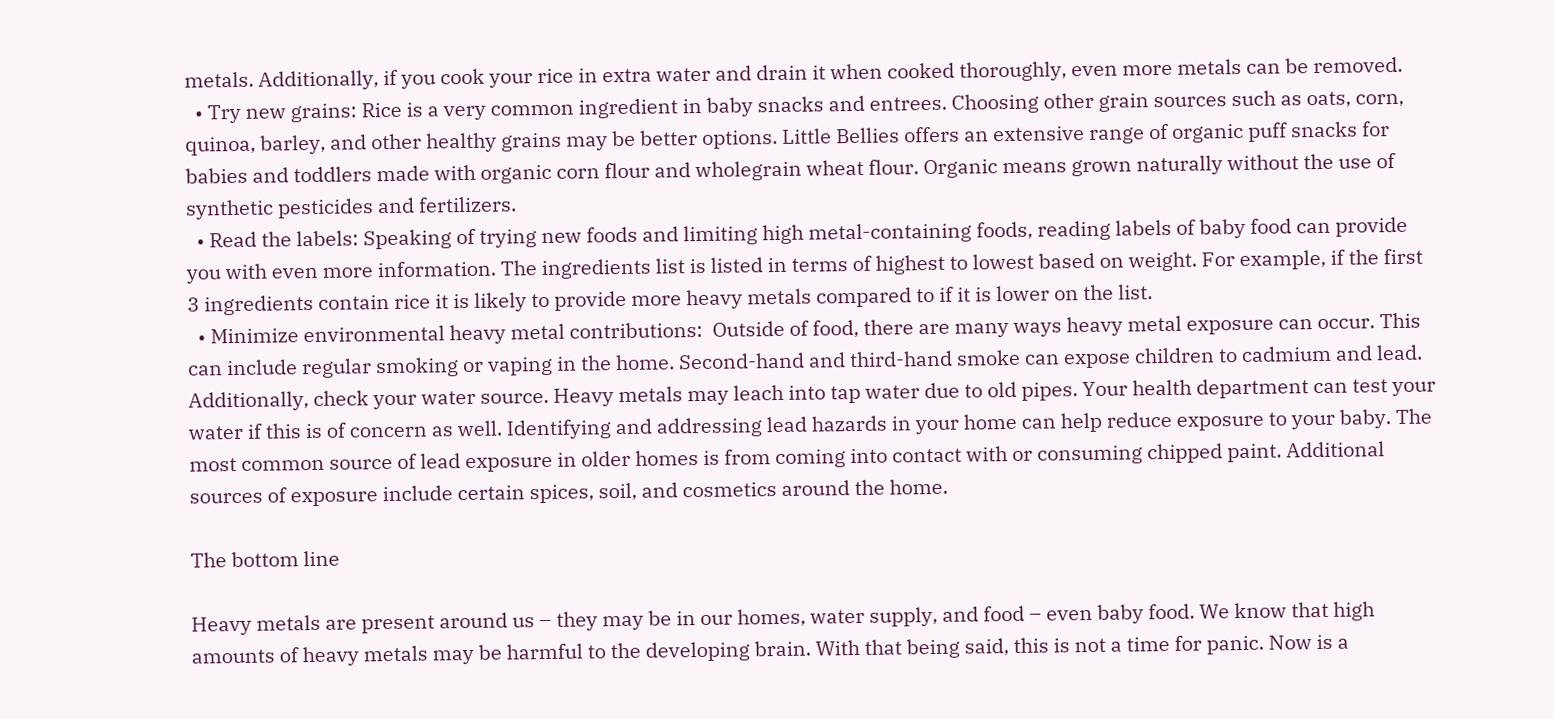metals. Additionally, if you cook your rice in extra water and drain it when cooked thoroughly, even more metals can be removed.
  • Try new grains: Rice is a very common ingredient in baby snacks and entrees. Choosing other grain sources such as oats, corn, quinoa, barley, and other healthy grains may be better options. Little Bellies offers an extensive range of organic puff snacks for babies and toddlers made with organic corn flour and wholegrain wheat flour. Organic means grown naturally without the use of synthetic pesticides and fertilizers.
  • Read the labels: Speaking of trying new foods and limiting high metal-containing foods, reading labels of baby food can provide you with even more information. The ingredients list is listed in terms of highest to lowest based on weight. For example, if the first 3 ingredients contain rice it is likely to provide more heavy metals compared to if it is lower on the list.
  • Minimize environmental heavy metal contributions:  Outside of food, there are many ways heavy metal exposure can occur. This can include regular smoking or vaping in the home. Second-hand and third-hand smoke can expose children to cadmium and lead. Additionally, check your water source. Heavy metals may leach into tap water due to old pipes. Your health department can test your water if this is of concern as well. Identifying and addressing lead hazards in your home can help reduce exposure to your baby. The most common source of lead exposure in older homes is from coming into contact with or consuming chipped paint. Additional sources of exposure include certain spices, soil, and cosmetics around the home.

The bottom line

Heavy metals are present around us – they may be in our homes, water supply, and food – even baby food. We know that high amounts of heavy metals may be harmful to the developing brain. With that being said, this is not a time for panic. Now is a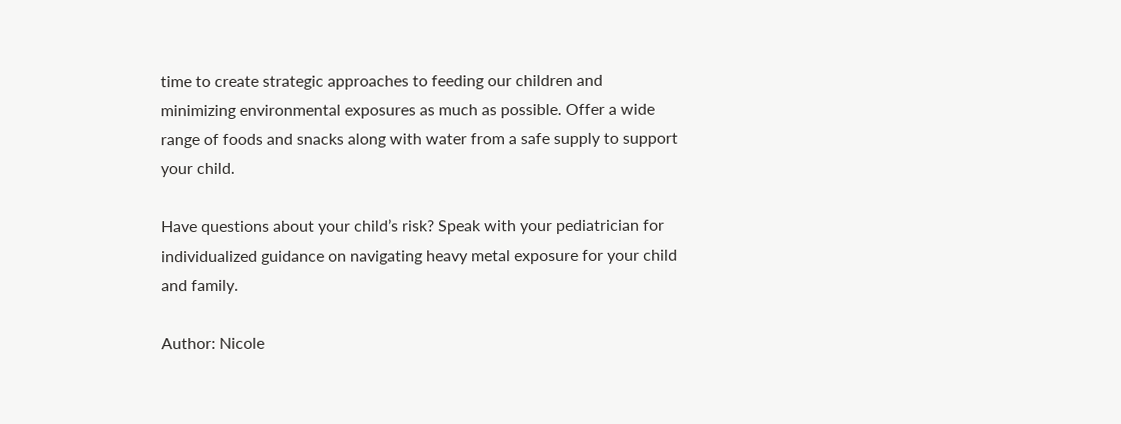time to create strategic approaches to feeding our children and minimizing environmental exposures as much as possible. Offer a wide range of foods and snacks along with water from a safe supply to support your child.

Have questions about your child’s risk? Speak with your pediatrician for individualized guidance on navigating heavy metal exposure for your child and family.

Author: Nicole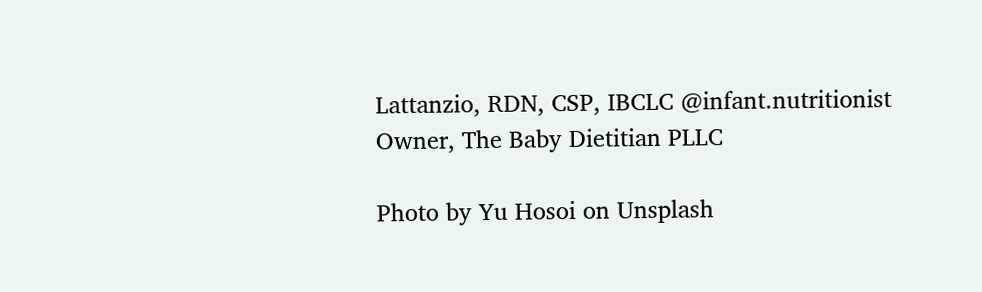Lattanzio, RDN, CSP, IBCLC @infant.nutritionist
Owner, The Baby Dietitian PLLC

Photo by Yu Hosoi on Unsplash